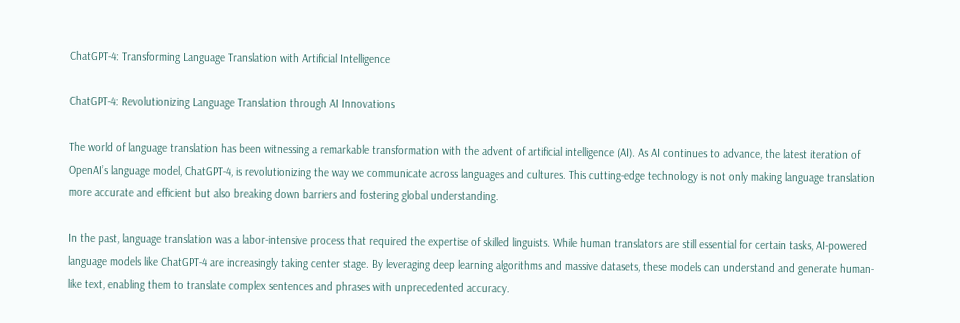ChatGPT-4: Transforming Language Translation with Artificial Intelligence

ChatGPT-4: Revolutionizing Language Translation through AI Innovations

The world of language translation has been witnessing a remarkable transformation with the advent of artificial intelligence (AI). As AI continues to advance, the latest iteration of OpenAI’s language model, ChatGPT-4, is revolutionizing the way we communicate across languages and cultures. This cutting-edge technology is not only making language translation more accurate and efficient but also breaking down barriers and fostering global understanding.

In the past, language translation was a labor-intensive process that required the expertise of skilled linguists. While human translators are still essential for certain tasks, AI-powered language models like ChatGPT-4 are increasingly taking center stage. By leveraging deep learning algorithms and massive datasets, these models can understand and generate human-like text, enabling them to translate complex sentences and phrases with unprecedented accuracy.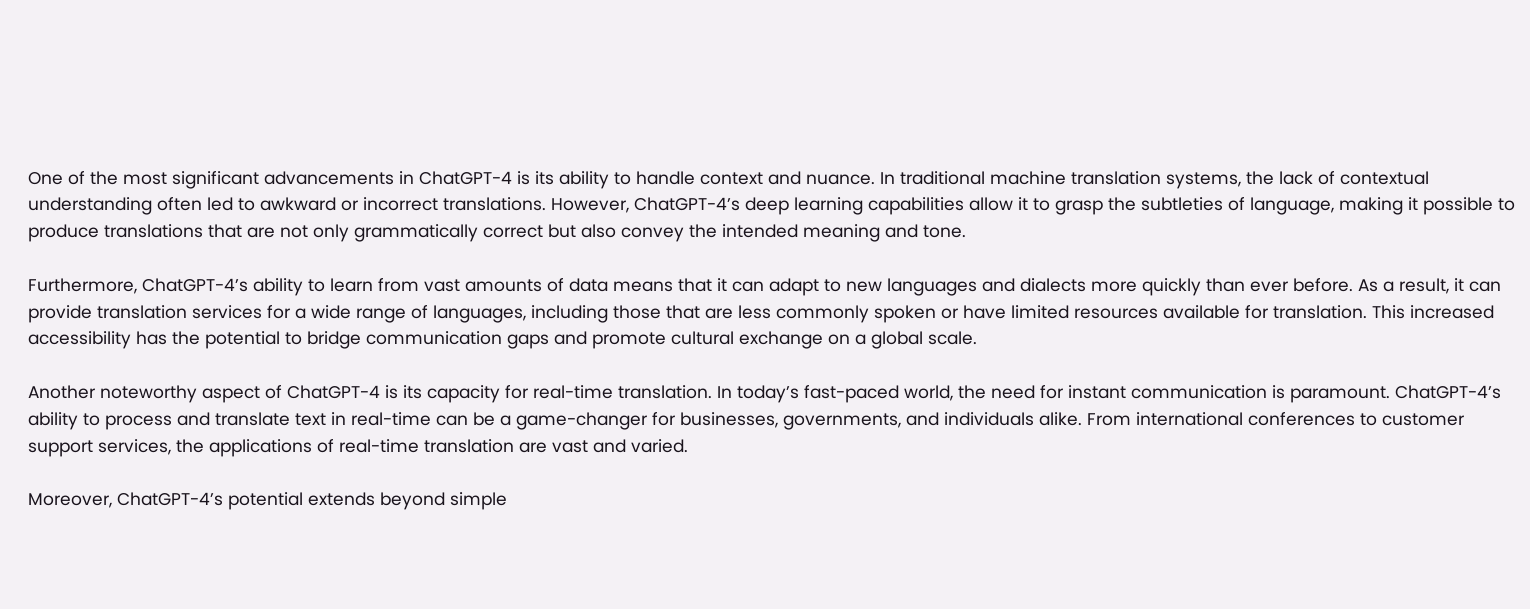One of the most significant advancements in ChatGPT-4 is its ability to handle context and nuance. In traditional machine translation systems, the lack of contextual understanding often led to awkward or incorrect translations. However, ChatGPT-4’s deep learning capabilities allow it to grasp the subtleties of language, making it possible to produce translations that are not only grammatically correct but also convey the intended meaning and tone.

Furthermore, ChatGPT-4’s ability to learn from vast amounts of data means that it can adapt to new languages and dialects more quickly than ever before. As a result, it can provide translation services for a wide range of languages, including those that are less commonly spoken or have limited resources available for translation. This increased accessibility has the potential to bridge communication gaps and promote cultural exchange on a global scale.

Another noteworthy aspect of ChatGPT-4 is its capacity for real-time translation. In today’s fast-paced world, the need for instant communication is paramount. ChatGPT-4’s ability to process and translate text in real-time can be a game-changer for businesses, governments, and individuals alike. From international conferences to customer support services, the applications of real-time translation are vast and varied.

Moreover, ChatGPT-4’s potential extends beyond simple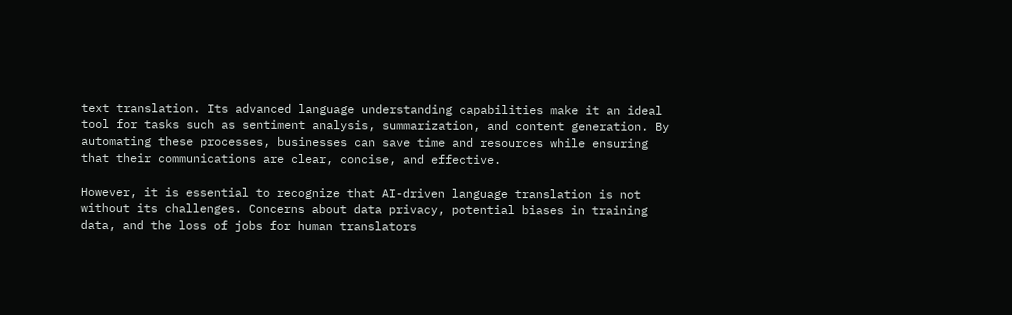text translation. Its advanced language understanding capabilities make it an ideal tool for tasks such as sentiment analysis, summarization, and content generation. By automating these processes, businesses can save time and resources while ensuring that their communications are clear, concise, and effective.

However, it is essential to recognize that AI-driven language translation is not without its challenges. Concerns about data privacy, potential biases in training data, and the loss of jobs for human translators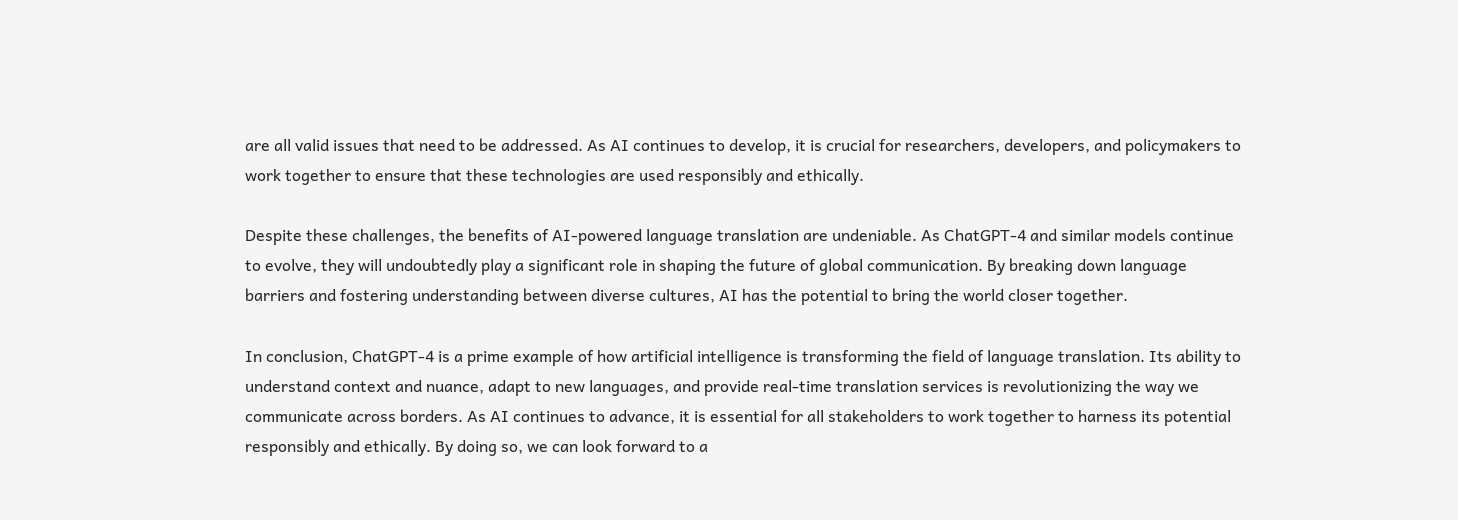are all valid issues that need to be addressed. As AI continues to develop, it is crucial for researchers, developers, and policymakers to work together to ensure that these technologies are used responsibly and ethically.

Despite these challenges, the benefits of AI-powered language translation are undeniable. As ChatGPT-4 and similar models continue to evolve, they will undoubtedly play a significant role in shaping the future of global communication. By breaking down language barriers and fostering understanding between diverse cultures, AI has the potential to bring the world closer together.

In conclusion, ChatGPT-4 is a prime example of how artificial intelligence is transforming the field of language translation. Its ability to understand context and nuance, adapt to new languages, and provide real-time translation services is revolutionizing the way we communicate across borders. As AI continues to advance, it is essential for all stakeholders to work together to harness its potential responsibly and ethically. By doing so, we can look forward to a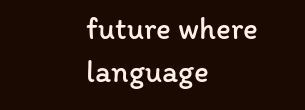future where language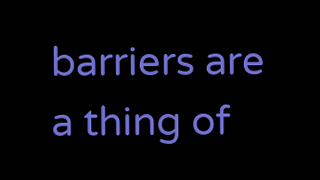barriers are a thing of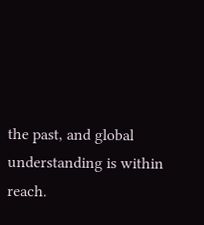the past, and global understanding is within reach.